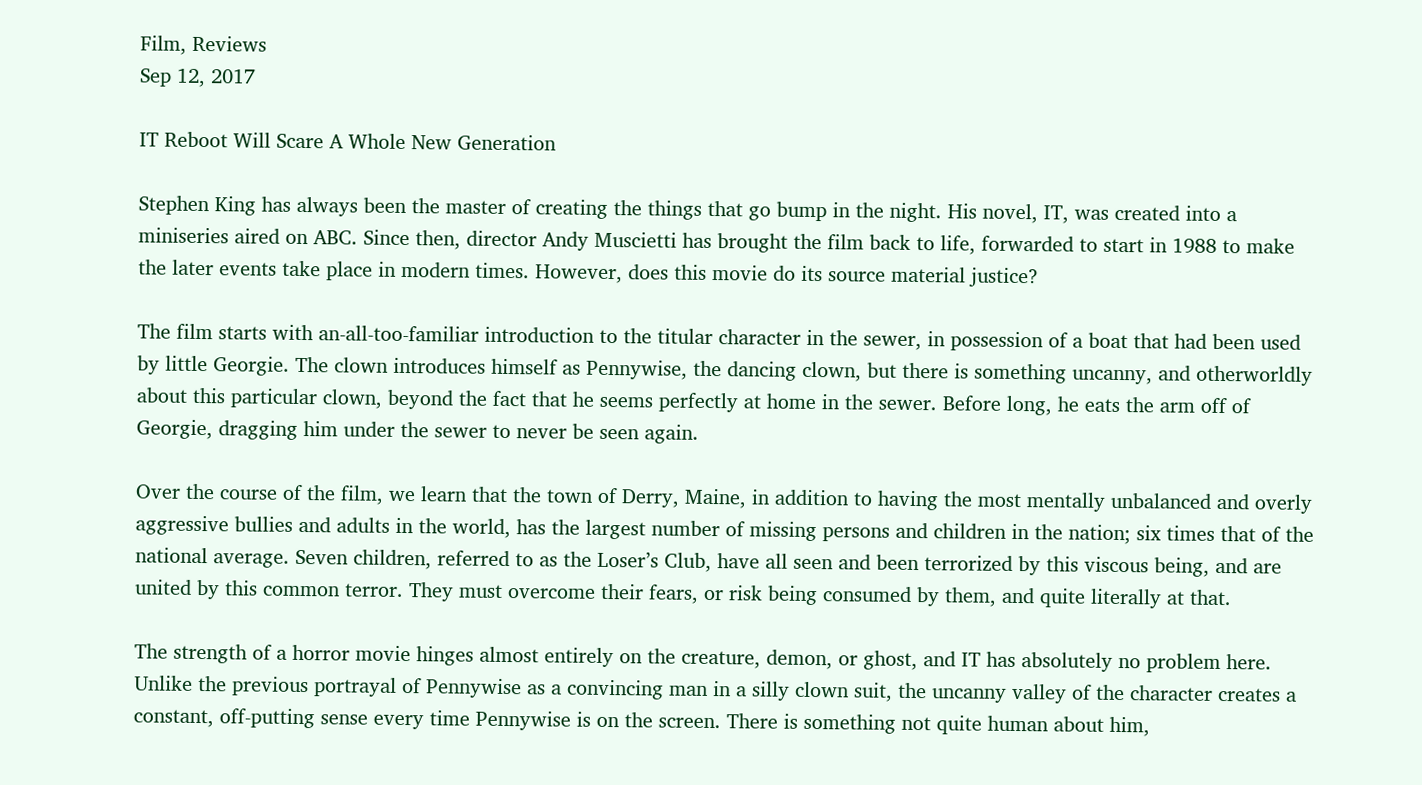Film, Reviews
Sep 12, 2017

IT Reboot Will Scare A Whole New Generation

Stephen King has always been the master of creating the things that go bump in the night. His novel, IT, was created into a miniseries aired on ABC. Since then, director Andy Muscietti has brought the film back to life, forwarded to start in 1988 to make the later events take place in modern times. However, does this movie do its source material justice?

The film starts with an-all-too-familiar introduction to the titular character in the sewer, in possession of a boat that had been used by little Georgie. The clown introduces himself as Pennywise, the dancing clown, but there is something uncanny, and otherworldly about this particular clown, beyond the fact that he seems perfectly at home in the sewer. Before long, he eats the arm off of Georgie, dragging him under the sewer to never be seen again.

Over the course of the film, we learn that the town of Derry, Maine, in addition to having the most mentally unbalanced and overly aggressive bullies and adults in the world, has the largest number of missing persons and children in the nation; six times that of the national average. Seven children, referred to as the Loser’s Club, have all seen and been terrorized by this viscous being, and are united by this common terror. They must overcome their fears, or risk being consumed by them, and quite literally at that.

The strength of a horror movie hinges almost entirely on the creature, demon, or ghost, and IT has absolutely no problem here. Unlike the previous portrayal of Pennywise as a convincing man in a silly clown suit, the uncanny valley of the character creates a constant, off-putting sense every time Pennywise is on the screen. There is something not quite human about him,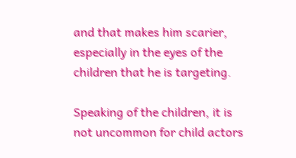and that makes him scarier, especially in the eyes of the children that he is targeting.

Speaking of the children, it is not uncommon for child actors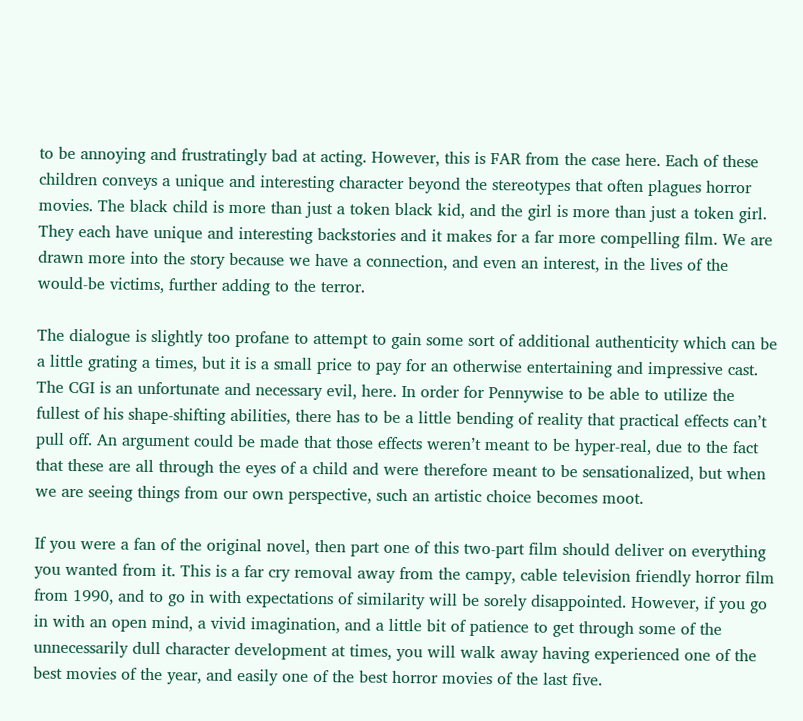to be annoying and frustratingly bad at acting. However, this is FAR from the case here. Each of these children conveys a unique and interesting character beyond the stereotypes that often plagues horror movies. The black child is more than just a token black kid, and the girl is more than just a token girl. They each have unique and interesting backstories and it makes for a far more compelling film. We are drawn more into the story because we have a connection, and even an interest, in the lives of the would-be victims, further adding to the terror.

The dialogue is slightly too profane to attempt to gain some sort of additional authenticity which can be a little grating a times, but it is a small price to pay for an otherwise entertaining and impressive cast.
The CGI is an unfortunate and necessary evil, here. In order for Pennywise to be able to utilize the fullest of his shape-shifting abilities, there has to be a little bending of reality that practical effects can’t pull off. An argument could be made that those effects weren’t meant to be hyper-real, due to the fact that these are all through the eyes of a child and were therefore meant to be sensationalized, but when we are seeing things from our own perspective, such an artistic choice becomes moot.

If you were a fan of the original novel, then part one of this two-part film should deliver on everything you wanted from it. This is a far cry removal away from the campy, cable television friendly horror film from 1990, and to go in with expectations of similarity will be sorely disappointed. However, if you go in with an open mind, a vivid imagination, and a little bit of patience to get through some of the unnecessarily dull character development at times, you will walk away having experienced one of the best movies of the year, and easily one of the best horror movies of the last five.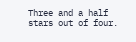Three and a half stars out of four.